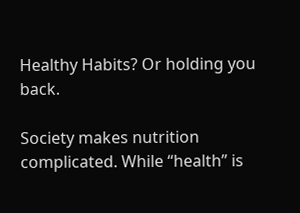Healthy Habits? Or holding you back.

Society makes nutrition  complicated. While “health” is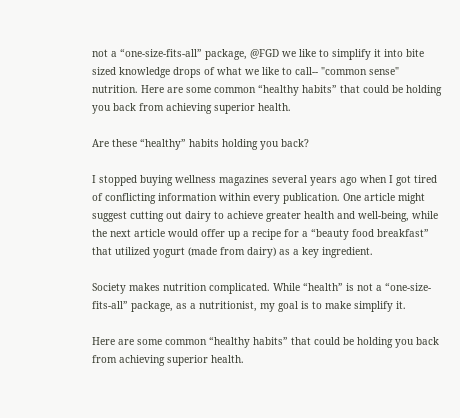not a “one-size-fits-all” package, @FGD we like to simplify it into bite sized knowledge drops of what we like to call-- "common sense" nutrition. Here are some common “healthy habits” that could be holding you back from achieving superior health.

Are these “healthy” habits holding you back?

I stopped buying wellness magazines several years ago when I got tired of conflicting information within every publication. One article might suggest cutting out dairy to achieve greater health and well-being, while the next article would offer up a recipe for a “beauty food breakfast” that utilized yogurt (made from dairy) as a key ingredient.

Society makes nutrition complicated. While “health” is not a “one-size-fits-all” package, as a nutritionist, my goal is to make simplify it.

Here are some common “healthy habits” that could be holding you back from achieving superior health.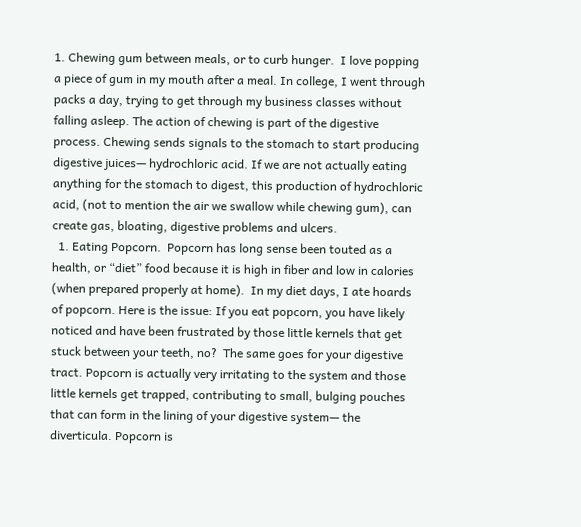1. Chewing gum between meals, or to curb hunger.  I love popping a piece of gum in my mouth after a meal. In college, I went through packs a day, trying to get through my business classes without falling asleep. The action of chewing is part of the digestive process. Chewing sends signals to the stomach to start producing digestive juices— hydrochloric acid. If we are not actually eating anything for the stomach to digest, this production of hydrochloric acid, (not to mention the air we swallow while chewing gum), can create gas, bloating, digestive problems and ulcers.
  1. Eating Popcorn.  Popcorn has long sense been touted as a health, or “diet” food because it is high in fiber and low in calories (when prepared properly at home).  In my diet days, I ate hoards of popcorn. Here is the issue: If you eat popcorn, you have likely noticed and have been frustrated by those little kernels that get stuck between your teeth, no?  The same goes for your digestive tract. Popcorn is actually very irritating to the system and those little kernels get trapped, contributing to small, bulging pouches that can form in the lining of your digestive system— the diverticula. Popcorn is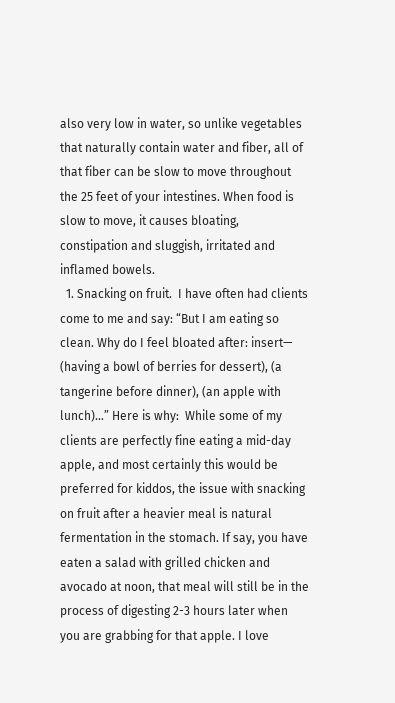also very low in water, so unlike vegetables that naturally contain water and fiber, all of that fiber can be slow to move throughout the 25 feet of your intestines. When food is slow to move, it causes bloating, constipation and sluggish, irritated and inflamed bowels.
  1. Snacking on fruit.  I have often had clients come to me and say: “But I am eating so clean. Why do I feel bloated after: insert— (having a bowl of berries for dessert), (a tangerine before dinner), (an apple with lunch)…” Here is why:  While some of my clients are perfectly fine eating a mid-day apple, and most certainly this would be preferred for kiddos, the issue with snacking on fruit after a heavier meal is natural fermentation in the stomach. If say, you have eaten a salad with grilled chicken and avocado at noon, that meal will still be in the process of digesting 2-3 hours later when you are grabbing for that apple. I love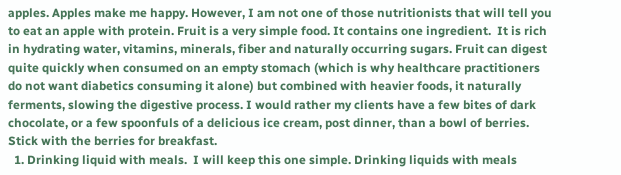apples. Apples make me happy. However, I am not one of those nutritionists that will tell you to eat an apple with protein. Fruit is a very simple food. It contains one ingredient.  It is rich in hydrating water, vitamins, minerals, fiber and naturally occurring sugars. Fruit can digest quite quickly when consumed on an empty stomach (which is why healthcare practitioners do not want diabetics consuming it alone) but combined with heavier foods, it naturally ferments, slowing the digestive process. I would rather my clients have a few bites of dark chocolate, or a few spoonfuls of a delicious ice cream, post dinner, than a bowl of berries. Stick with the berries for breakfast.
  1. Drinking liquid with meals.  I will keep this one simple. Drinking liquids with meals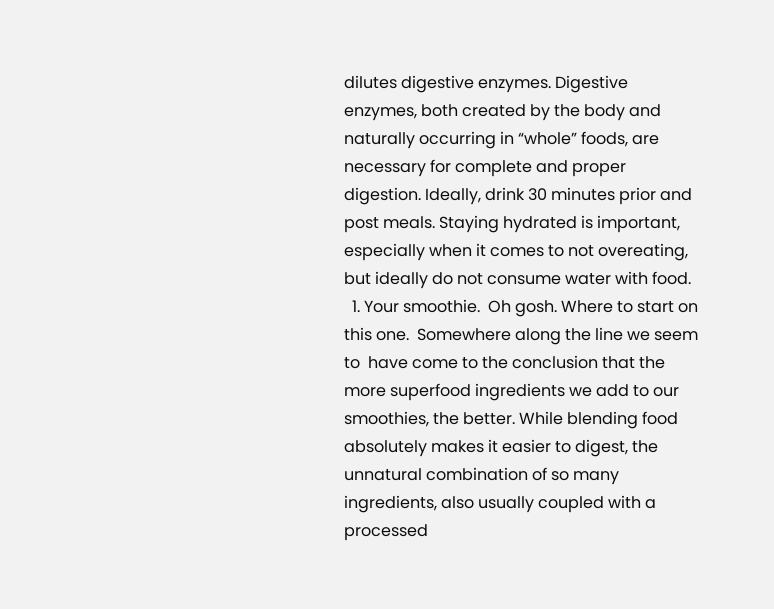dilutes digestive enzymes. Digestive enzymes, both created by the body and naturally occurring in “whole” foods, are necessary for complete and proper digestion. Ideally, drink 30 minutes prior and post meals. Staying hydrated is important, especially when it comes to not overeating, but ideally do not consume water with food.
  1. Your smoothie.  Oh gosh. Where to start on this one.  Somewhere along the line we seem to  have come to the conclusion that the more superfood ingredients we add to our smoothies, the better. While blending food absolutely makes it easier to digest, the unnatural combination of so many ingredients, also usually coupled with a processed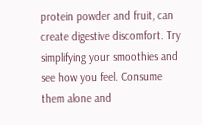protein powder and fruit, can create digestive discomfort. Try simplifying your smoothies and see how you feel. Consume them alone and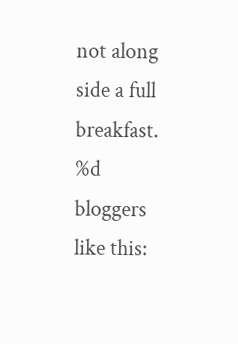not along side a full breakfast.
%d bloggers like this: